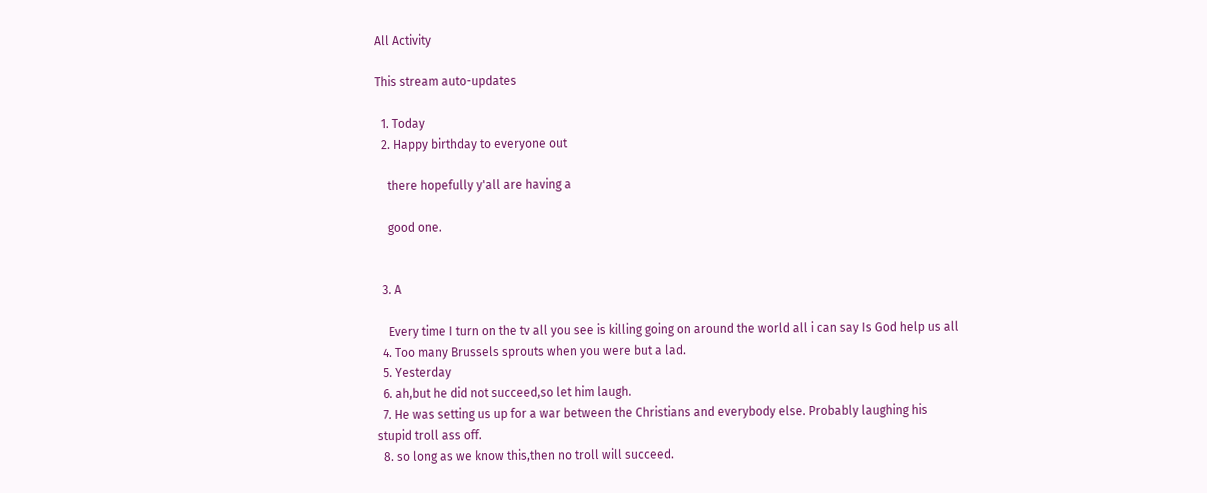All Activity

This stream auto-updates

  1. Today
  2. Happy birthday to everyone out

    there hopefully y'all are having a

    good one.


  3. A

    Every time I turn on the tv all you see is killing going on around the world all i can say Is God help us all
  4. Too many Brussels sprouts when you were but a lad.
  5. Yesterday
  6. ah,but he did not succeed,so let him laugh.
  7. He was setting us up for a war between the Christians and everybody else. Probably laughing his stupid troll ass off.
  8. so long as we know this,then no troll will succeed.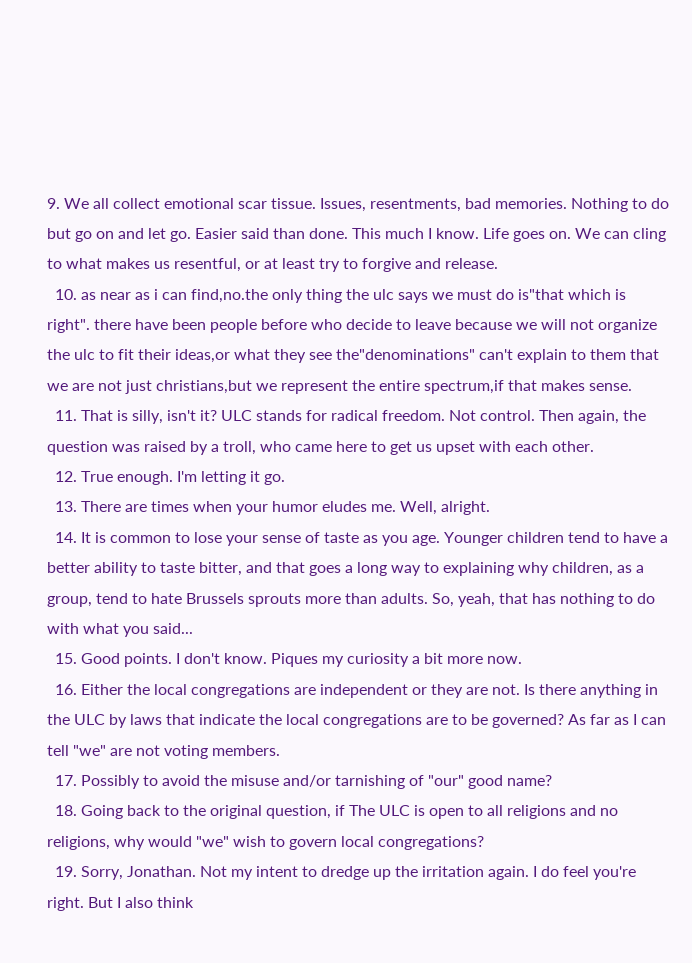9. We all collect emotional scar tissue. Issues, resentments, bad memories. Nothing to do but go on and let go. Easier said than done. This much I know. Life goes on. We can cling to what makes us resentful, or at least try to forgive and release.
  10. as near as i can find,no.the only thing the ulc says we must do is"that which is right". there have been people before who decide to leave because we will not organize the ulc to fit their ideas,or what they see the"denominations" can't explain to them that we are not just christians,but we represent the entire spectrum,if that makes sense.
  11. That is silly, isn't it? ULC stands for radical freedom. Not control. Then again, the question was raised by a troll, who came here to get us upset with each other.
  12. True enough. I'm letting it go.
  13. There are times when your humor eludes me. Well, alright.
  14. It is common to lose your sense of taste as you age. Younger children tend to have a better ability to taste bitter, and that goes a long way to explaining why children, as a group, tend to hate Brussels sprouts more than adults. So, yeah, that has nothing to do with what you said...
  15. Good points. I don't know. Piques my curiosity a bit more now.
  16. Either the local congregations are independent or they are not. Is there anything in the ULC by laws that indicate the local congregations are to be governed? As far as I can tell "we" are not voting members.
  17. Possibly to avoid the misuse and/or tarnishing of "our" good name?
  18. Going back to the original question, if The ULC is open to all religions and no religions, why would "we" wish to govern local congregations?
  19. Sorry, Jonathan. Not my intent to dredge up the irritation again. I do feel you're right. But I also think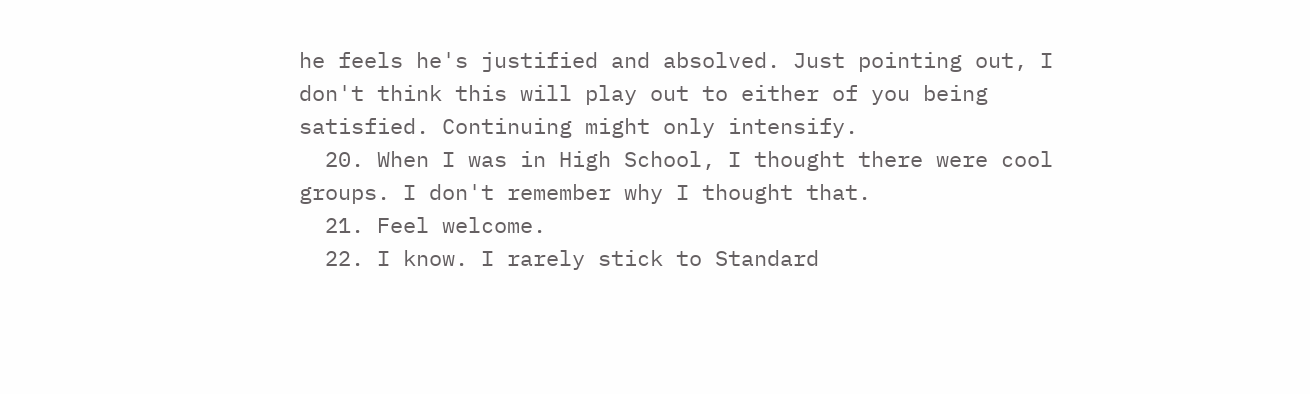he feels he's justified and absolved. Just pointing out, I don't think this will play out to either of you being satisfied. Continuing might only intensify.
  20. When I was in High School, I thought there were cool groups. I don't remember why I thought that.
  21. Feel welcome.
  22. I know. I rarely stick to Standard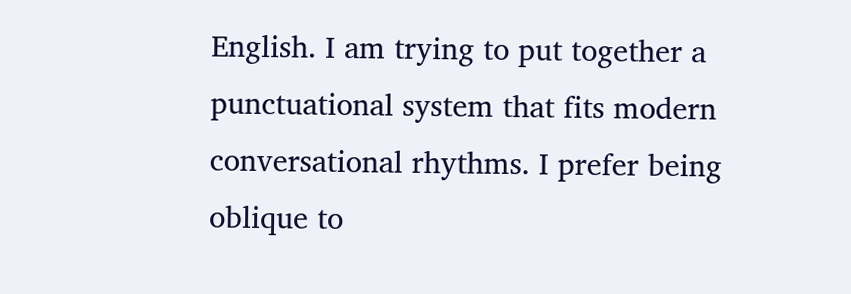English. I am trying to put together a punctuational system that fits modern conversational rhythms. I prefer being oblique to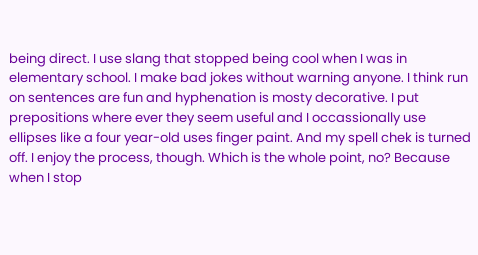being direct. I use slang that stopped being cool when I was in elementary school. I make bad jokes without warning anyone. I think run on sentences are fun and hyphenation is mosty decorative. I put prepositions where ever they seem useful and I occassionally use ellipses like a four year-old uses finger paint. And my spell chek is turned off. I enjoy the process, though. Which is the whole point, no? Because when I stop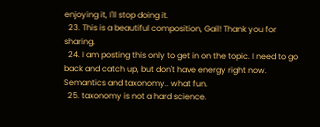enjoying it, I'll stop doing it.
  23. This is a beautiful composition, Gail! Thank you for sharing.
  24. I am posting this only to get in on the topic. I need to go back and catch up, but don't have energy right now. Semantics and taxonomy.. what fun.
  25. taxonomy is not a hard science.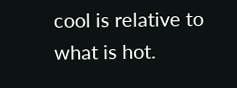cool is relative to what is hot.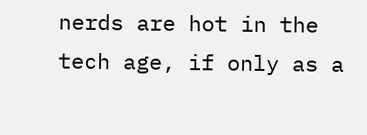nerds are hot in the tech age, if only as a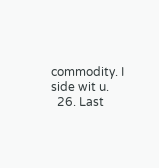commodity. I side wit u.
  26. Last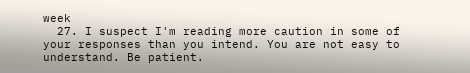week
  27. I suspect I'm reading more caution in some of your responses than you intend. You are not easy to understand. Be patient.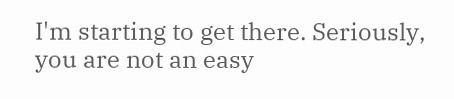I'm starting to get there. Seriously, you are not an easy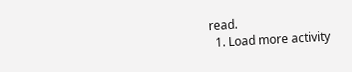read.
  1. Load more activity